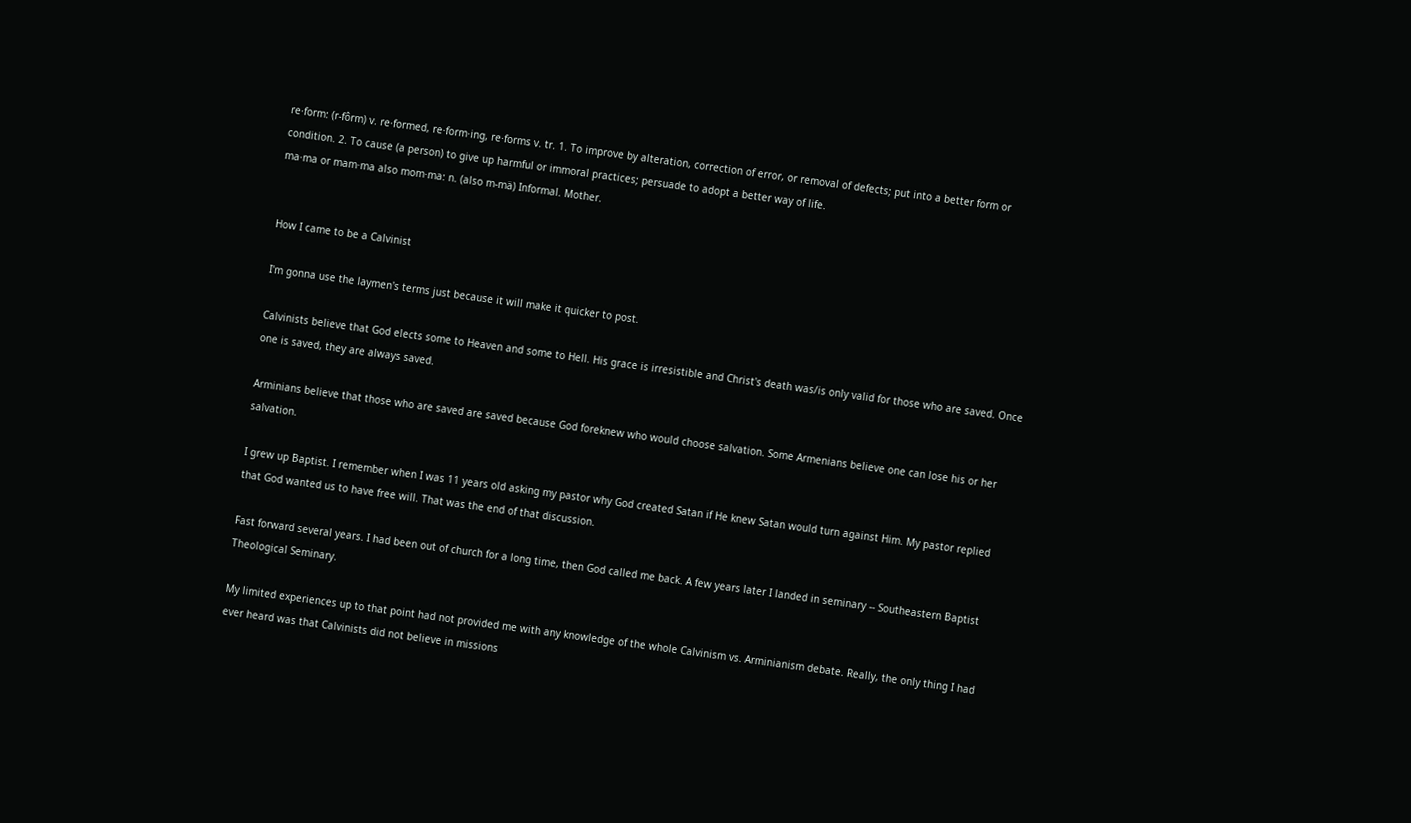re·form: (r-fôrm) v. re·formed, re·form·ing, re·forms v. tr. 1. To improve by alteration, correction of error, or removal of defects; put into a better form or condition. 2. To cause (a person) to give up harmful or immoral practices; persuade to adopt a better way of life.
ma·ma or mam·ma also mom·ma: n. (also m-mä) Informal. Mother.


How I came to be a Calvinist

I'm gonna use the laymen's terms just because it will make it quicker to post.

Calvinists believe that God elects some to Heaven and some to Hell. His grace is irresistible and Christ's death was/is only valid for those who are saved. Once one is saved, they are always saved.

Arminians believe that those who are saved are saved because God foreknew who would choose salvation. Some Armenians believe one can lose his or her salvation.

I grew up Baptist. I remember when I was 11 years old asking my pastor why God created Satan if He knew Satan would turn against Him. My pastor replied that God wanted us to have free will. That was the end of that discussion.

Fast forward several years. I had been out of church for a long time, then God called me back. A few years later I landed in seminary -- Southeastern Baptist Theological Seminary.

My limited experiences up to that point had not provided me with any knowledge of the whole Calvinism vs. Arminianism debate. Really, the only thing I had ever heard was that Calvinists did not believe in missions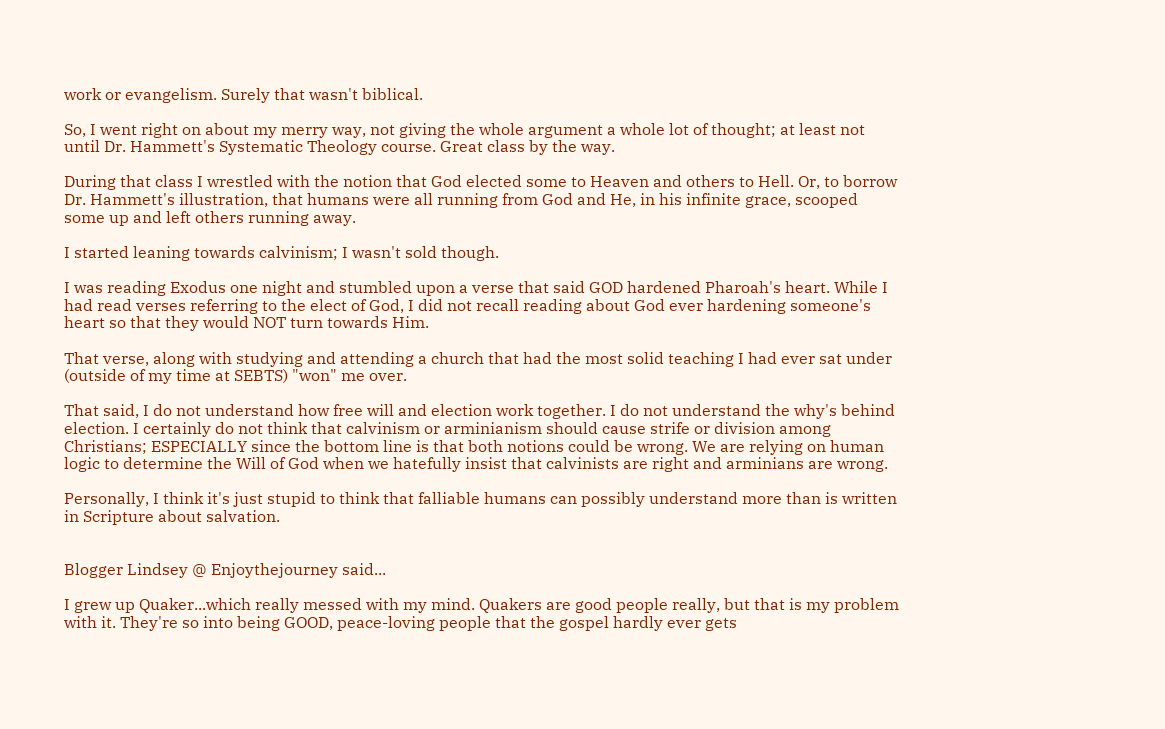work or evangelism. Surely that wasn't biblical.

So, I went right on about my merry way, not giving the whole argument a whole lot of thought; at least not until Dr. Hammett's Systematic Theology course. Great class by the way.

During that class I wrestled with the notion that God elected some to Heaven and others to Hell. Or, to borrow Dr. Hammett's illustration, that humans were all running from God and He, in his infinite grace, scooped some up and left others running away.

I started leaning towards calvinism; I wasn't sold though.

I was reading Exodus one night and stumbled upon a verse that said GOD hardened Pharoah's heart. While I had read verses referring to the elect of God, I did not recall reading about God ever hardening someone's heart so that they would NOT turn towards Him.

That verse, along with studying and attending a church that had the most solid teaching I had ever sat under (outside of my time at SEBTS) "won" me over.

That said, I do not understand how free will and election work together. I do not understand the why's behind election. I certainly do not think that calvinism or arminianism should cause strife or division among Christians; ESPECIALLY since the bottom line is that both notions could be wrong. We are relying on human logic to determine the Will of God when we hatefully insist that calvinists are right and arminians are wrong.

Personally, I think it's just stupid to think that falliable humans can possibly understand more than is written in Scripture about salvation.


Blogger Lindsey @ Enjoythejourney said...

I grew up Quaker...which really messed with my mind. Quakers are good people really, but that is my problem with it. They're so into being GOOD, peace-loving people that the gospel hardly ever gets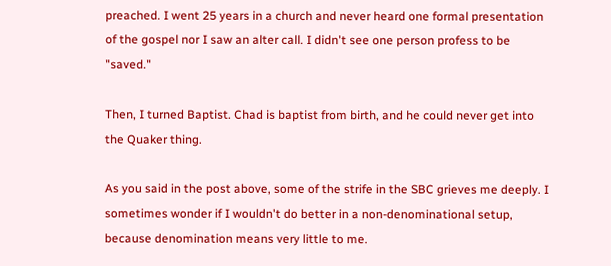preached. I went 25 years in a church and never heard one formal presentation of the gospel nor I saw an alter call. I didn't see one person profess to be "saved."

Then, I turned Baptist. Chad is baptist from birth, and he could never get into the Quaker thing.

As you said in the post above, some of the strife in the SBC grieves me deeply. I sometimes wonder if I wouldn't do better in a non-denominational setup, because denomination means very little to me.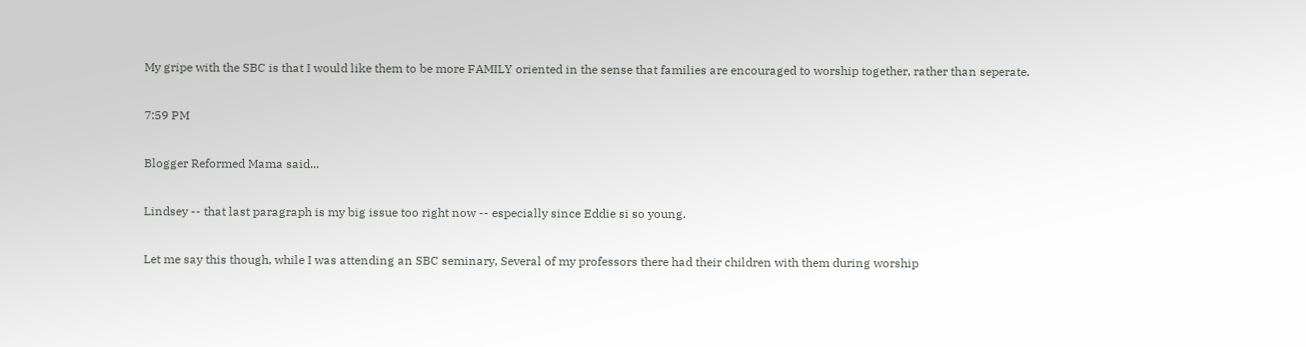My gripe with the SBC is that I would like them to be more FAMILY oriented in the sense that families are encouraged to worship together, rather than seperate.

7:59 PM

Blogger Reformed Mama said...

Lindsey -- that last paragraph is my big issue too right now -- especially since Eddie si so young.

Let me say this though, while I was attending an SBC seminary, Several of my professors there had their children with them during worship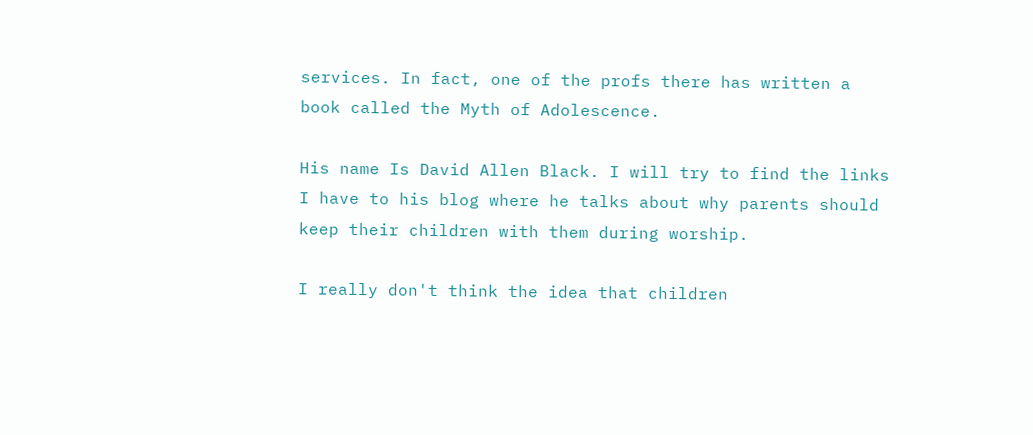services. In fact, one of the profs there has written a book called the Myth of Adolescence.

His name Is David Allen Black. I will try to find the links I have to his blog where he talks about why parents should keep their children with them during worship.

I really don't think the idea that children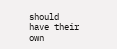should have their own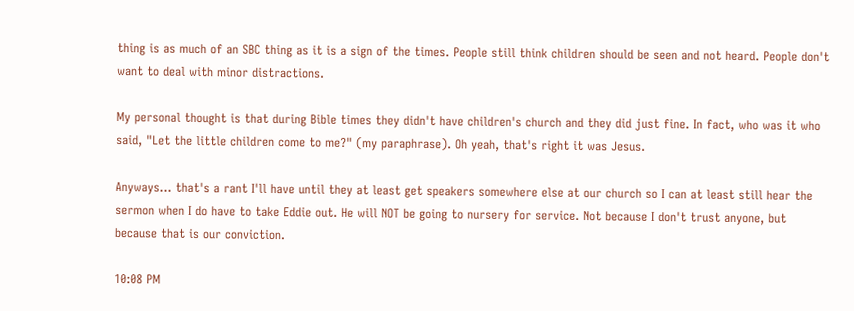thing is as much of an SBC thing as it is a sign of the times. People still think children should be seen and not heard. People don't want to deal with minor distractions.

My personal thought is that during Bible times they didn't have children's church and they did just fine. In fact, who was it who said, "Let the little children come to me?" (my paraphrase). Oh yeah, that's right it was Jesus.

Anyways... that's a rant I'll have until they at least get speakers somewhere else at our church so I can at least still hear the sermon when I do have to take Eddie out. He will NOT be going to nursery for service. Not because I don't trust anyone, but because that is our conviction.

10:08 PM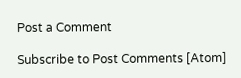Post a Comment

Subscribe to Post Comments [Atom]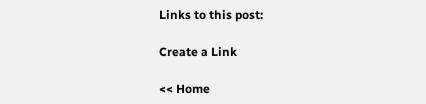Links to this post:

Create a Link

<< Home